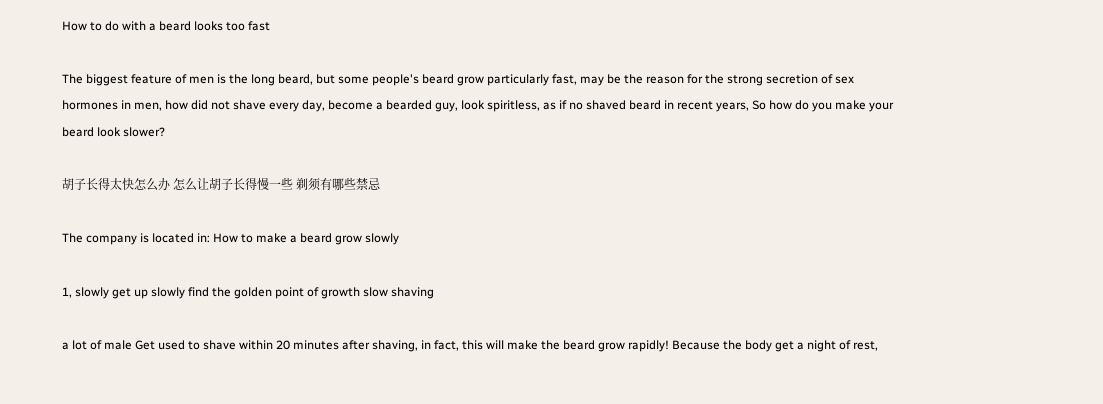How to do with a beard looks too fast

The biggest feature of men is the long beard, but some people's beard grow particularly fast, may be the reason for the strong secretion of sex hormones in men, how did not shave every day, become a bearded guy, look spiritless, as if no shaved beard in recent years, So how do you make your beard look slower?

胡子长得太快怎么办 怎么让胡子长得慢一些 剃须有哪些禁忌

The company is located in: How to make a beard grow slowly

1, slowly get up slowly find the golden point of growth slow shaving

a lot of male Get used to shave within 20 minutes after shaving, in fact, this will make the beard grow rapidly! Because the body get a night of rest,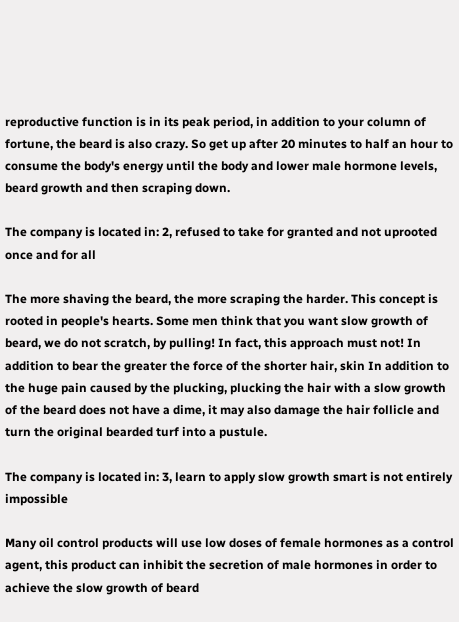reproductive function is in its peak period, in addition to your column of fortune, the beard is also crazy. So get up after 20 minutes to half an hour to consume the body's energy until the body and lower male hormone levels, beard growth and then scraping down.

The company is located in: 2, refused to take for granted and not uprooted once and for all

The more shaving the beard, the more scraping the harder. This concept is rooted in people's hearts. Some men think that you want slow growth of beard, we do not scratch, by pulling! In fact, this approach must not! In addition to bear the greater the force of the shorter hair, skin In addition to the huge pain caused by the plucking, plucking the hair with a slow growth of the beard does not have a dime, it may also damage the hair follicle and turn the original bearded turf into a pustule.

The company is located in: 3, learn to apply slow growth smart is not entirely impossible

Many oil control products will use low doses of female hormones as a control agent, this product can inhibit the secretion of male hormones in order to achieve the slow growth of beard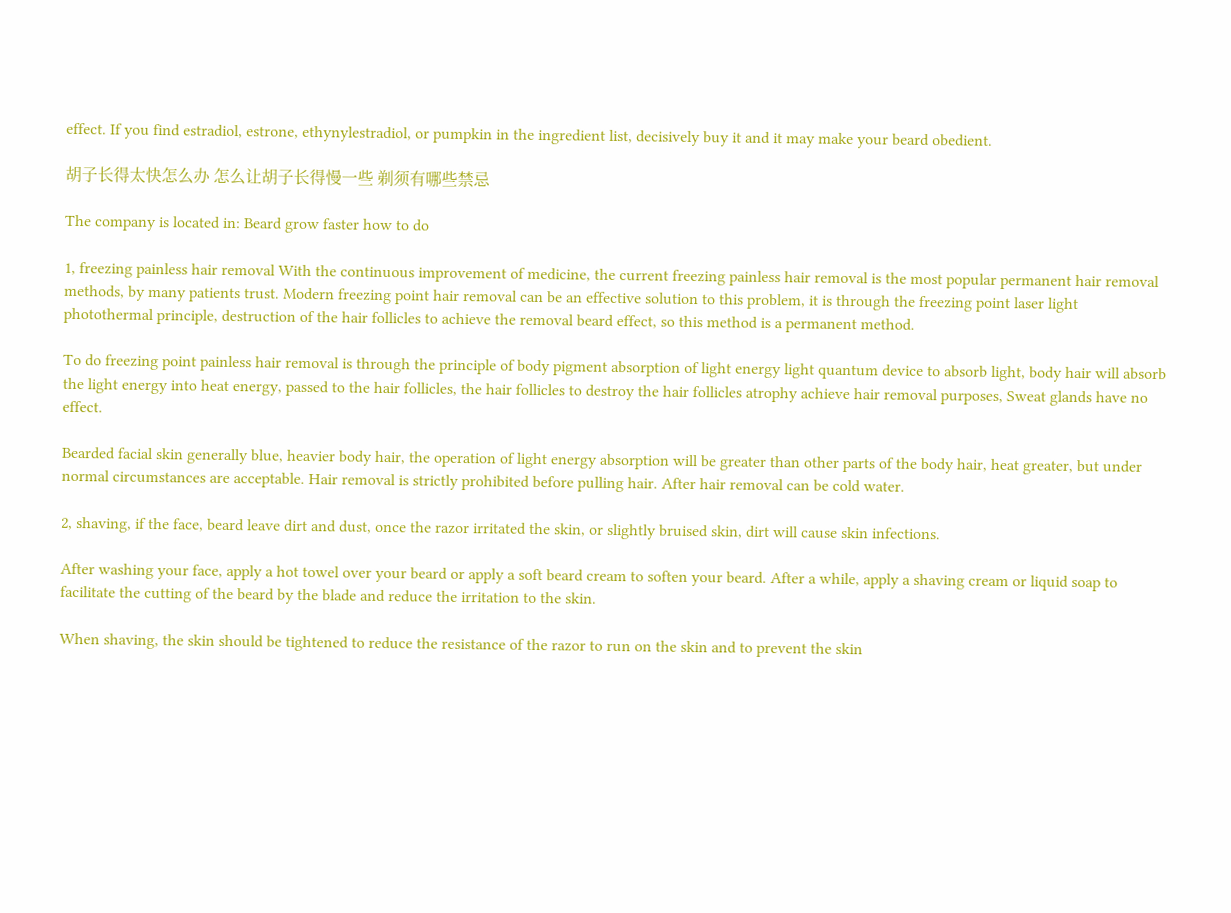effect. If you find estradiol, estrone, ethynylestradiol, or pumpkin in the ingredient list, decisively buy it and it may make your beard obedient.

胡子长得太快怎么办 怎么让胡子长得慢一些 剃须有哪些禁忌

The company is located in: Beard grow faster how to do

1, freezing painless hair removal With the continuous improvement of medicine, the current freezing painless hair removal is the most popular permanent hair removal methods, by many patients trust. Modern freezing point hair removal can be an effective solution to this problem, it is through the freezing point laser light photothermal principle, destruction of the hair follicles to achieve the removal beard effect, so this method is a permanent method.

To do freezing point painless hair removal is through the principle of body pigment absorption of light energy light quantum device to absorb light, body hair will absorb the light energy into heat energy, passed to the hair follicles, the hair follicles to destroy the hair follicles atrophy achieve hair removal purposes, Sweat glands have no effect.

Bearded facial skin generally blue, heavier body hair, the operation of light energy absorption will be greater than other parts of the body hair, heat greater, but under normal circumstances are acceptable. Hair removal is strictly prohibited before pulling hair. After hair removal can be cold water.

2, shaving, if the face, beard leave dirt and dust, once the razor irritated the skin, or slightly bruised skin, dirt will cause skin infections.

After washing your face, apply a hot towel over your beard or apply a soft beard cream to soften your beard. After a while, apply a shaving cream or liquid soap to facilitate the cutting of the beard by the blade and reduce the irritation to the skin.

When shaving, the skin should be tightened to reduce the resistance of the razor to run on the skin and to prevent the skin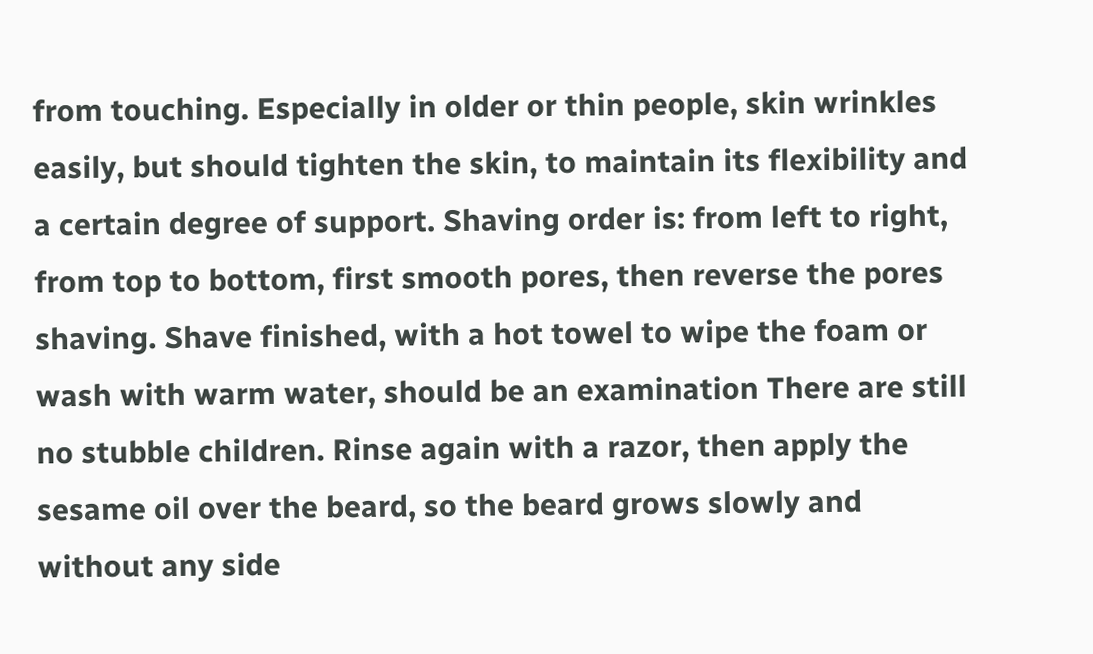from touching. Especially in older or thin people, skin wrinkles easily, but should tighten the skin, to maintain its flexibility and a certain degree of support. Shaving order is: from left to right, from top to bottom, first smooth pores, then reverse the pores shaving. Shave finished, with a hot towel to wipe the foam or wash with warm water, should be an examination There are still no stubble children. Rinse again with a razor, then apply the sesame oil over the beard, so the beard grows slowly and without any side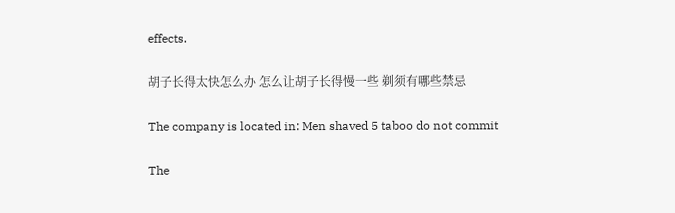effects.

胡子长得太快怎么办 怎么让胡子长得慢一些 剃须有哪些禁忌

The company is located in: Men shaved 5 taboo do not commit

The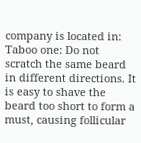company is located in: Taboo one: Do not scratch the same beard in different directions. It is easy to shave the beard too short to form a must, causing follicular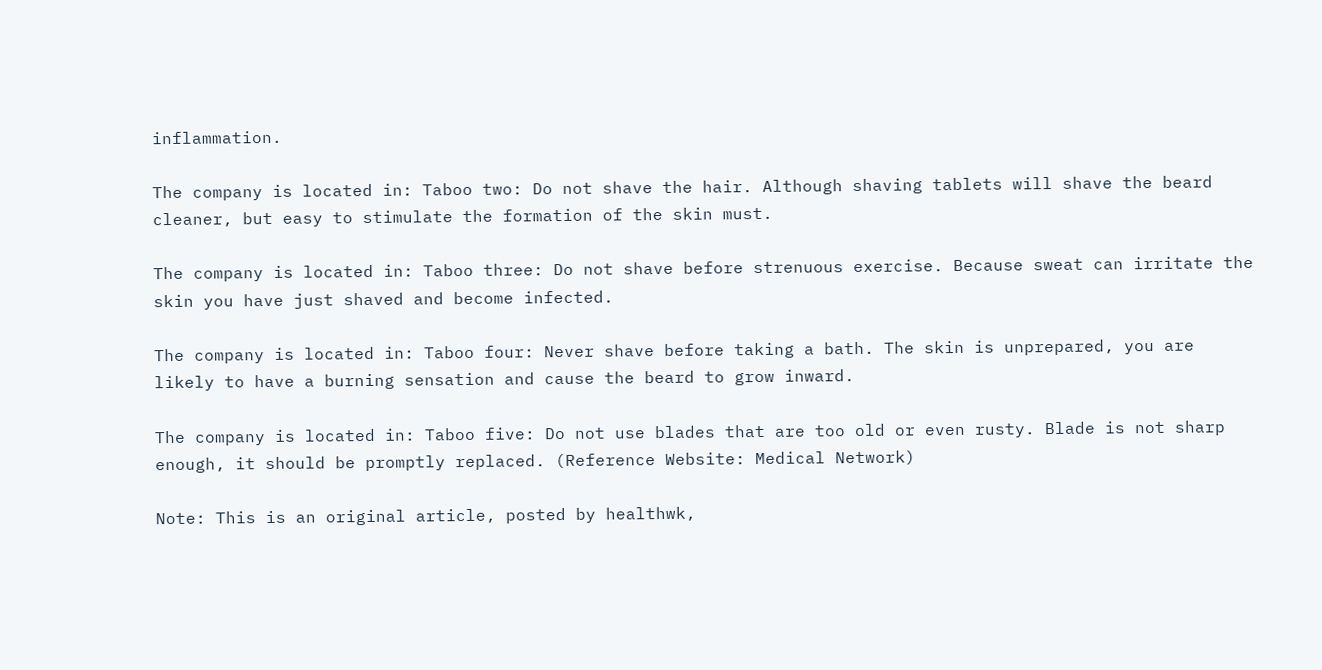inflammation.

The company is located in: Taboo two: Do not shave the hair. Although shaving tablets will shave the beard cleaner, but easy to stimulate the formation of the skin must.

The company is located in: Taboo three: Do not shave before strenuous exercise. Because sweat can irritate the skin you have just shaved and become infected.

The company is located in: Taboo four: Never shave before taking a bath. The skin is unprepared, you are likely to have a burning sensation and cause the beard to grow inward.

The company is located in: Taboo five: Do not use blades that are too old or even rusty. Blade is not sharp enough, it should be promptly replaced. (Reference Website: Medical Network)

Note: This is an original article, posted by healthwk,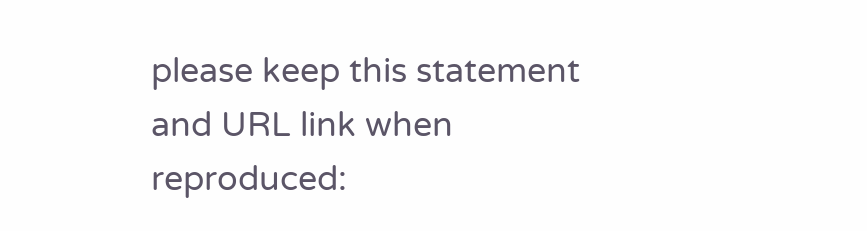please keep this statement and URL link when reproduced: